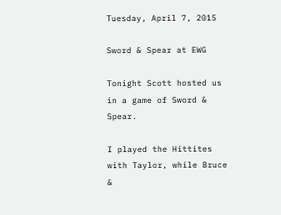Tuesday, April 7, 2015

Sword & Spear at EWG

Tonight Scott hosted us in a game of Sword & Spear.

I played the Hittites with Taylor, while Bruce &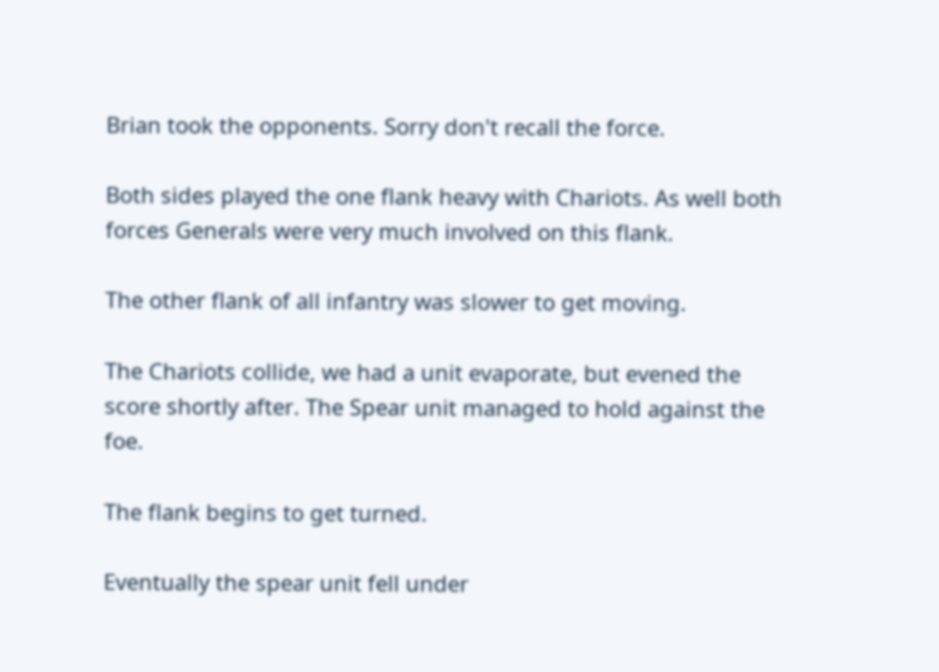Brian took the opponents. Sorry don't recall the force.

Both sides played the one flank heavy with Chariots. As well both forces Generals were very much involved on this flank.

The other flank of all infantry was slower to get moving.

The Chariots collide, we had a unit evaporate, but evened the score shortly after. The Spear unit managed to hold against the foe.

The flank begins to get turned.

Eventually the spear unit fell under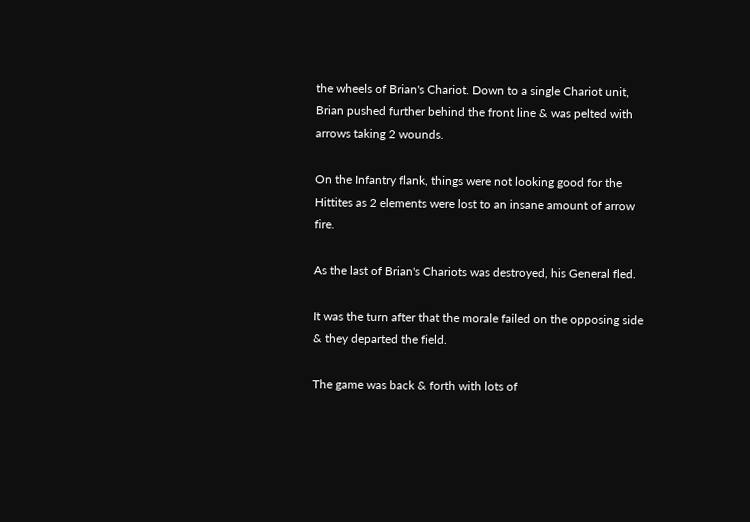the wheels of Brian's Chariot. Down to a single Chariot unit, Brian pushed further behind the front line & was pelted with arrows taking 2 wounds.

On the Infantry flank, things were not looking good for the Hittites as 2 elements were lost to an insane amount of arrow fire.

As the last of Brian's Chariots was destroyed, his General fled.

It was the turn after that the morale failed on the opposing side & they departed the field.

The game was back & forth with lots of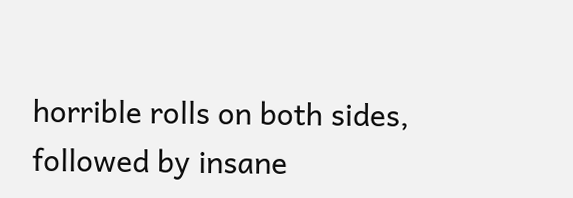horrible rolls on both sides, followed by insane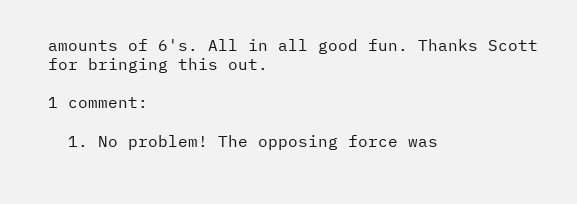amounts of 6's. All in all good fun. Thanks Scott for bringing this out.

1 comment:

  1. No problem! The opposing force was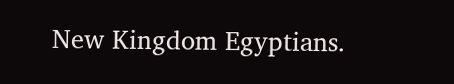New Kingdom Egyptians.